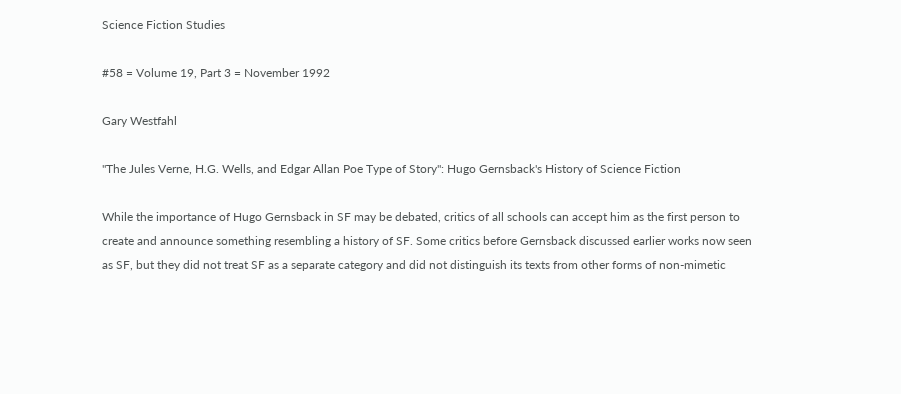Science Fiction Studies

#58 = Volume 19, Part 3 = November 1992

Gary Westfahl

"The Jules Verne, H.G. Wells, and Edgar Allan Poe Type of Story'': Hugo Gernsback's History of Science Fiction

While the importance of Hugo Gernsback in SF may be debated, critics of all schools can accept him as the first person to create and announce something resembling a history of SF. Some critics before Gernsback discussed earlier works now seen as SF, but they did not treat SF as a separate category and did not distinguish its texts from other forms of non-mimetic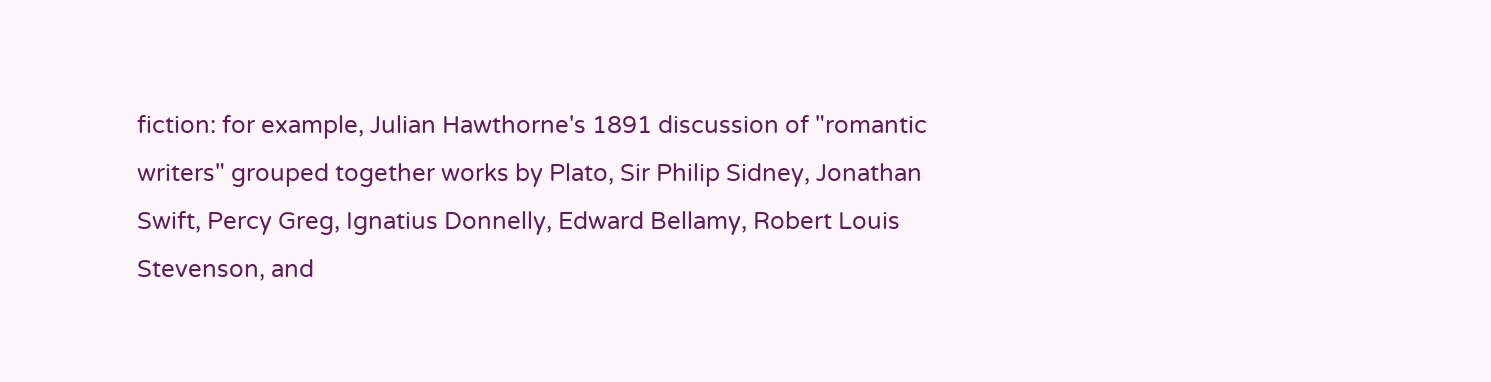fiction: for example, Julian Hawthorne's 1891 discussion of "romantic writers" grouped together works by Plato, Sir Philip Sidney, Jonathan Swift, Percy Greg, Ignatius Donnelly, Edward Bellamy, Robert Louis Stevenson, and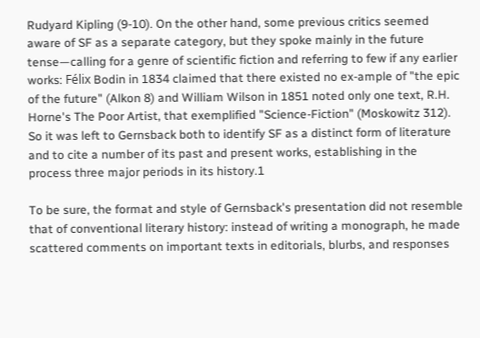Rudyard Kipling (9-10). On the other hand, some previous critics seemed aware of SF as a separate category, but they spoke mainly in the future tense—calling for a genre of scientific fiction and referring to few if any earlier works: Félix Bodin in 1834 claimed that there existed no ex-ample of "the epic of the future" (Alkon 8) and William Wilson in 1851 noted only one text, R.H. Horne's The Poor Artist, that exemplified "Science-Fiction" (Moskowitz 312). So it was left to Gernsback both to identify SF as a distinct form of literature and to cite a number of its past and present works, establishing in the process three major periods in its history.1

To be sure, the format and style of Gernsback's presentation did not resemble that of conventional literary history: instead of writing a monograph, he made scattered comments on important texts in editorials, blurbs, and responses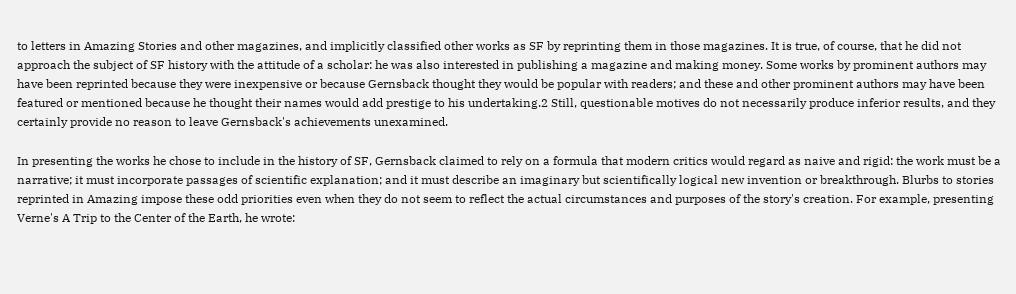to letters in Amazing Stories and other magazines, and implicitly classified other works as SF by reprinting them in those magazines. It is true, of course, that he did not approach the subject of SF history with the attitude of a scholar: he was also interested in publishing a magazine and making money. Some works by prominent authors may have been reprinted because they were inexpensive or because Gernsback thought they would be popular with readers; and these and other prominent authors may have been featured or mentioned because he thought their names would add prestige to his undertaking.2 Still, questionable motives do not necessarily produce inferior results, and they certainly provide no reason to leave Gernsback's achievements unexamined.

In presenting the works he chose to include in the history of SF, Gernsback claimed to rely on a formula that modern critics would regard as naive and rigid: the work must be a narrative; it must incorporate passages of scientific explanation; and it must describe an imaginary but scientifically logical new invention or breakthrough. Blurbs to stories reprinted in Amazing impose these odd priorities even when they do not seem to reflect the actual circumstances and purposes of the story's creation. For example, presenting Verne's A Trip to the Center of the Earth, he wrote: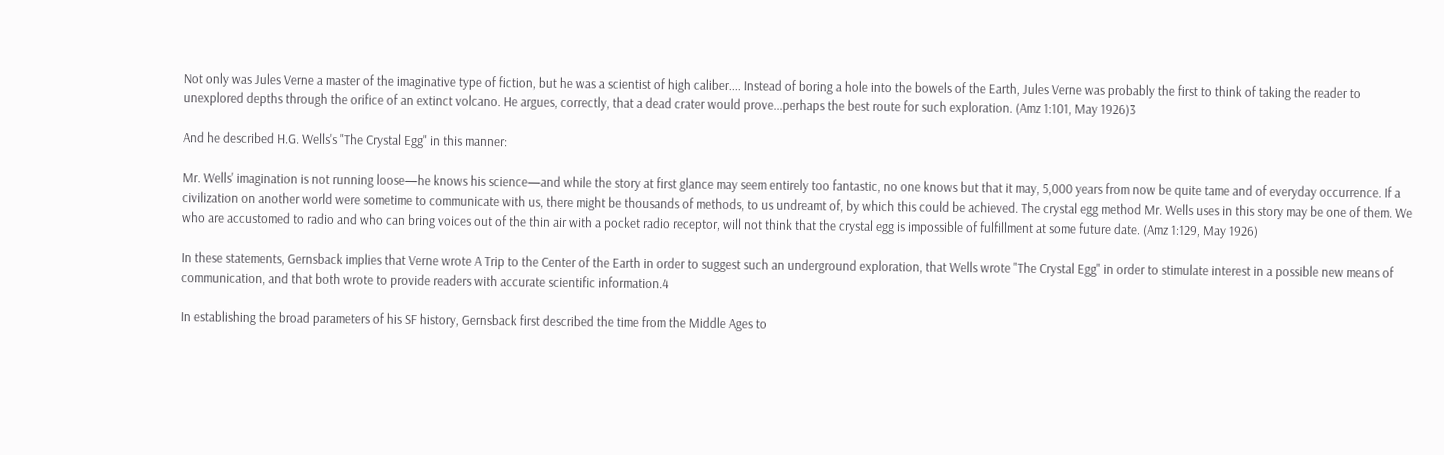Not only was Jules Verne a master of the imaginative type of fiction, but he was a scientist of high caliber.... Instead of boring a hole into the bowels of the Earth, Jules Verne was probably the first to think of taking the reader to unexplored depths through the orifice of an extinct volcano. He argues, correctly, that a dead crater would prove...perhaps the best route for such exploration. (Amz 1:101, May 1926)3

And he described H.G. Wells's "The Crystal Egg" in this manner:

Mr. Wells' imagination is not running loose—he knows his science—and while the story at first glance may seem entirely too fantastic, no one knows but that it may, 5,000 years from now be quite tame and of everyday occurrence. If a civilization on another world were sometime to communicate with us, there might be thousands of methods, to us undreamt of, by which this could be achieved. The crystal egg method Mr. Wells uses in this story may be one of them. We who are accustomed to radio and who can bring voices out of the thin air with a pocket radio receptor, will not think that the crystal egg is impossible of fulfillment at some future date. (Amz 1:129, May 1926)

In these statements, Gernsback implies that Verne wrote A Trip to the Center of the Earth in order to suggest such an underground exploration, that Wells wrote "The Crystal Egg" in order to stimulate interest in a possible new means of communication, and that both wrote to provide readers with accurate scientific information.4

In establishing the broad parameters of his SF history, Gernsback first described the time from the Middle Ages to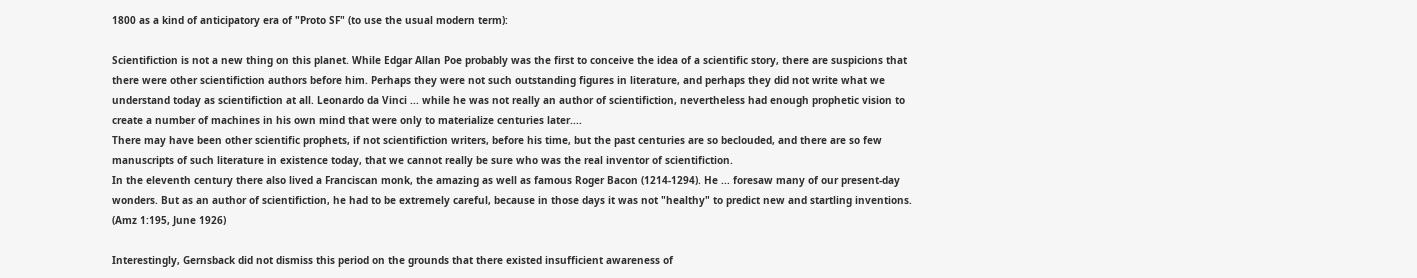1800 as a kind of anticipatory era of "Proto SF" (to use the usual modern term):

Scientifiction is not a new thing on this planet. While Edgar Allan Poe probably was the first to conceive the idea of a scientific story, there are suspicions that there were other scientifiction authors before him. Perhaps they were not such outstanding figures in literature, and perhaps they did not write what we understand today as scientifiction at all. Leonardo da Vinci ... while he was not really an author of scientifiction, nevertheless had enough prophetic vision to create a number of machines in his own mind that were only to materialize centuries later....
There may have been other scientific prophets, if not scientifiction writers, before his time, but the past centuries are so beclouded, and there are so few manuscripts of such literature in existence today, that we cannot really be sure who was the real inventor of scientifiction.
In the eleventh century there also lived a Franciscan monk, the amazing as well as famous Roger Bacon (1214-1294). He ... foresaw many of our present-day wonders. But as an author of scientifiction, he had to be extremely careful, because in those days it was not "healthy" to predict new and startling inventions. (Amz 1:195, June 1926)

Interestingly, Gernsback did not dismiss this period on the grounds that there existed insufficient awareness of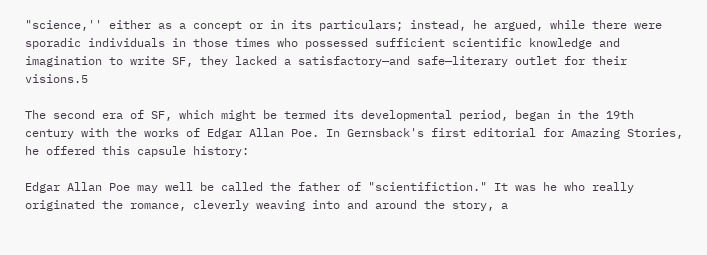"science,'' either as a concept or in its particulars; instead, he argued, while there were sporadic individuals in those times who possessed sufficient scientific knowledge and imagination to write SF, they lacked a satisfactory—and safe—literary outlet for their visions.5

The second era of SF, which might be termed its developmental period, began in the 19th century with the works of Edgar Allan Poe. In Gernsback's first editorial for Amazing Stories, he offered this capsule history:

Edgar Allan Poe may well be called the father of "scientifiction." It was he who really originated the romance, cleverly weaving into and around the story, a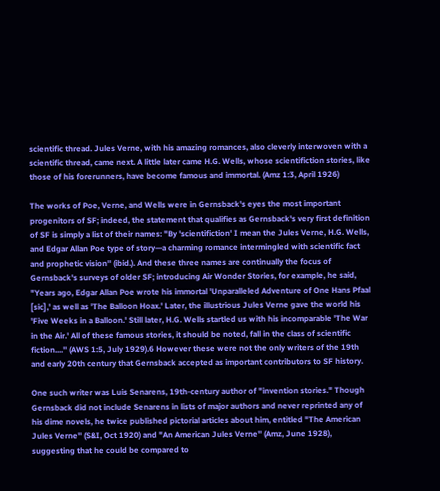scientific thread. Jules Verne, with his amazing romances, also cleverly interwoven with a scientific thread, came next. A little later came H.G. Wells, whose scientifiction stories, like those of his forerunners, have become famous and immortal. (Amz 1:3, April 1926)

The works of Poe, Verne, and Wells were in Gernsback's eyes the most important progenitors of SF; indeed, the statement that qualifies as Gernsback's very first definition of SF is simply a list of their names: "By 'scientifiction' I mean the Jules Verne, H.G. Wells, and Edgar Allan Poe type of story—a charming romance intermingled with scientific fact and prophetic vision'' (ibid.). And these three names are continually the focus of Gernsback's surveys of older SF; introducing Air Wonder Stories, for example, he said, "Years ago, Edgar Allan Poe wrote his immortal 'Unparalleled Adventure of One Hans Pfaal [sic],' as well as 'The Balloon Hoax.' Later, the illustrious Jules Verne gave the world his 'Five Weeks in a Balloon.' Still later, H.G. Wells startled us with his incomparable 'The War in the Air.' All of these famous stories, it should be noted, fall in the class of scientific fiction....'' (AWS 1:5, July 1929).6 However these were not the only writers of the 19th and early 20th century that Gernsback accepted as important contributors to SF history.

One such writer was Luis Senarens, 19th-century author of "invention stories." Though Gernsback did not include Senarens in lists of major authors and never reprinted any of his dime novels, he twice published pictorial articles about him, entitled "The American Jules Verne'' (S&I, Oct 1920) and "An American Jules Verne'' (Amz, June 1928), suggesting that he could be compared to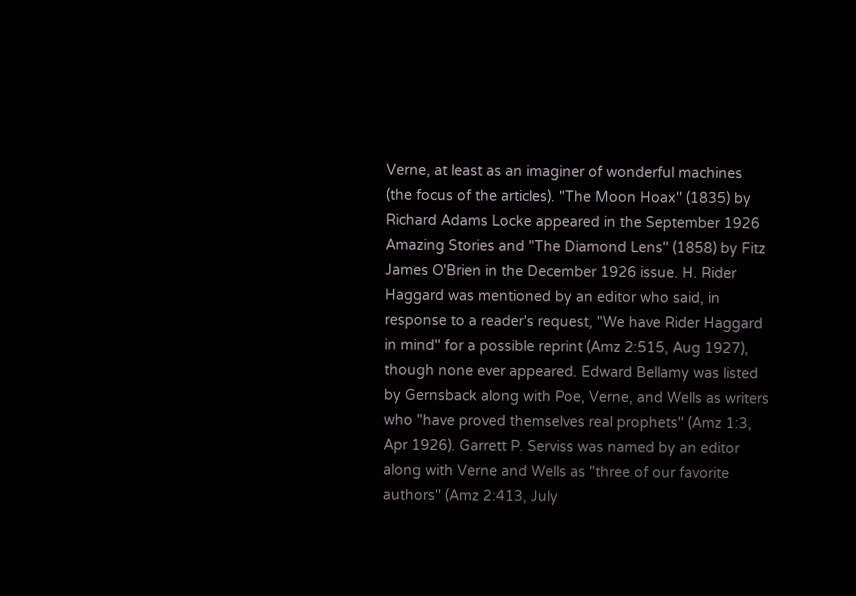Verne, at least as an imaginer of wonderful machines (the focus of the articles). "The Moon Hoax'' (1835) by Richard Adams Locke appeared in the September 1926 Amazing Stories and "The Diamond Lens'' (1858) by Fitz James O'Brien in the December 1926 issue. H. Rider Haggard was mentioned by an editor who said, in response to a reader's request, "We have Rider Haggard in mind'' for a possible reprint (Amz 2:515, Aug 1927), though none ever appeared. Edward Bellamy was listed by Gernsback along with Poe, Verne, and Wells as writers who "have proved themselves real prophets'' (Amz 1:3, Apr 1926). Garrett P. Serviss was named by an editor along with Verne and Wells as "three of our favorite authors'' (Amz 2:413, July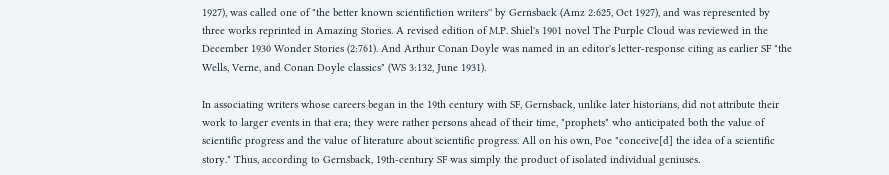1927), was called one of "the better known scientifiction writers'' by Gernsback (Amz 2:625, Oct 1927), and was represented by three works reprinted in Amazing Stories. A revised edition of M.P. Shiel's 1901 novel The Purple Cloud was reviewed in the December 1930 Wonder Stories (2:761). And Arthur Conan Doyle was named in an editor's letter-response citing as earlier SF "the Wells, Verne, and Conan Doyle classics" (WS 3:132, June 1931).

In associating writers whose careers began in the 19th century with SF, Gernsback, unlike later historians, did not attribute their work to larger events in that era; they were rather persons ahead of their time, "prophets" who anticipated both the value of scientific progress and the value of literature about scientific progress. All on his own, Poe "conceive[d] the idea of a scientific story." Thus, according to Gernsback, 19th-century SF was simply the product of isolated individual geniuses.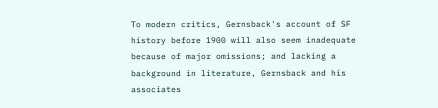To modern critics, Gernsback's account of SF history before 1900 will also seem inadequate because of major omissions; and lacking a background in literature, Gernsback and his associates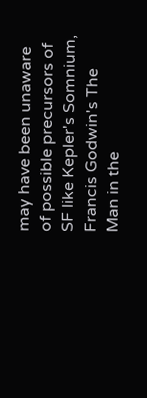may have been unaware of possible precursors of SF like Kepler's Somnium, Francis Godwin's The Man in the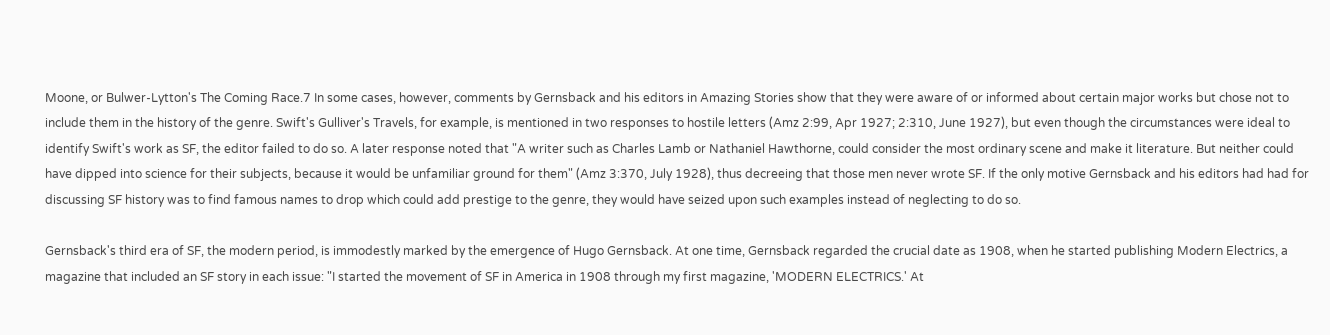Moone, or Bulwer-Lytton's The Coming Race.7 In some cases, however, comments by Gernsback and his editors in Amazing Stories show that they were aware of or informed about certain major works but chose not to include them in the history of the genre. Swift's Gulliver's Travels, for example, is mentioned in two responses to hostile letters (Amz 2:99, Apr 1927; 2:310, June 1927), but even though the circumstances were ideal to identify Swift's work as SF, the editor failed to do so. A later response noted that "A writer such as Charles Lamb or Nathaniel Hawthorne, could consider the most ordinary scene and make it literature. But neither could have dipped into science for their subjects, because it would be unfamiliar ground for them" (Amz 3:370, July 1928), thus decreeing that those men never wrote SF. If the only motive Gernsback and his editors had had for discussing SF history was to find famous names to drop which could add prestige to the genre, they would have seized upon such examples instead of neglecting to do so.

Gernsback's third era of SF, the modern period, is immodestly marked by the emergence of Hugo Gernsback. At one time, Gernsback regarded the crucial date as 1908, when he started publishing Modern Electrics, a magazine that included an SF story in each issue: "I started the movement of SF in America in 1908 through my first magazine, 'MODERN ELECTRICS.' At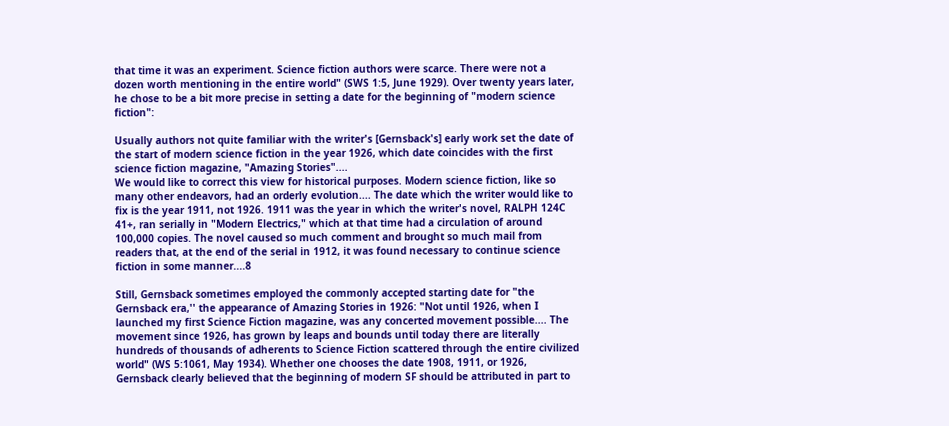that time it was an experiment. Science fiction authors were scarce. There were not a dozen worth mentioning in the entire world" (SWS 1:5, June 1929). Over twenty years later, he chose to be a bit more precise in setting a date for the beginning of "modern science fiction":

Usually authors not quite familiar with the writer's [Gernsback's] early work set the date of the start of modern science fiction in the year 1926, which date coincides with the first science fiction magazine, "Amazing Stories"....
We would like to correct this view for historical purposes. Modern science fiction, like so many other endeavors, had an orderly evolution.... The date which the writer would like to fix is the year 1911, not 1926. 1911 was the year in which the writer's novel, RALPH 124C 41+, ran serially in "Modern Electrics," which at that time had a circulation of around 100,000 copies. The novel caused so much comment and brought so much mail from readers that, at the end of the serial in 1912, it was found necessary to continue science fiction in some manner....8

Still, Gernsback sometimes employed the commonly accepted starting date for "the Gernsback era,'' the appearance of Amazing Stories in 1926: "Not until 1926, when I launched my first Science Fiction magazine, was any concerted movement possible.... The movement since 1926, has grown by leaps and bounds until today there are literally hundreds of thousands of adherents to Science Fiction scattered through the entire civilized world" (WS 5:1061, May 1934). Whether one chooses the date 1908, 1911, or 1926, Gernsback clearly believed that the beginning of modern SF should be attributed in part to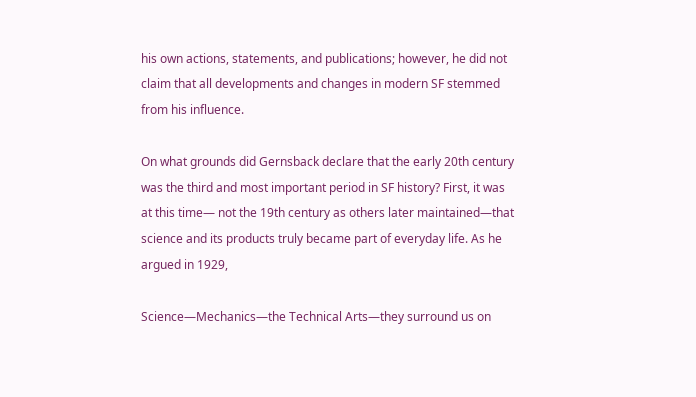his own actions, statements, and publications; however, he did not claim that all developments and changes in modern SF stemmed from his influence.

On what grounds did Gernsback declare that the early 20th century was the third and most important period in SF history? First, it was at this time— not the 19th century as others later maintained—that science and its products truly became part of everyday life. As he argued in 1929,

Science—Mechanics—the Technical Arts—they surround us on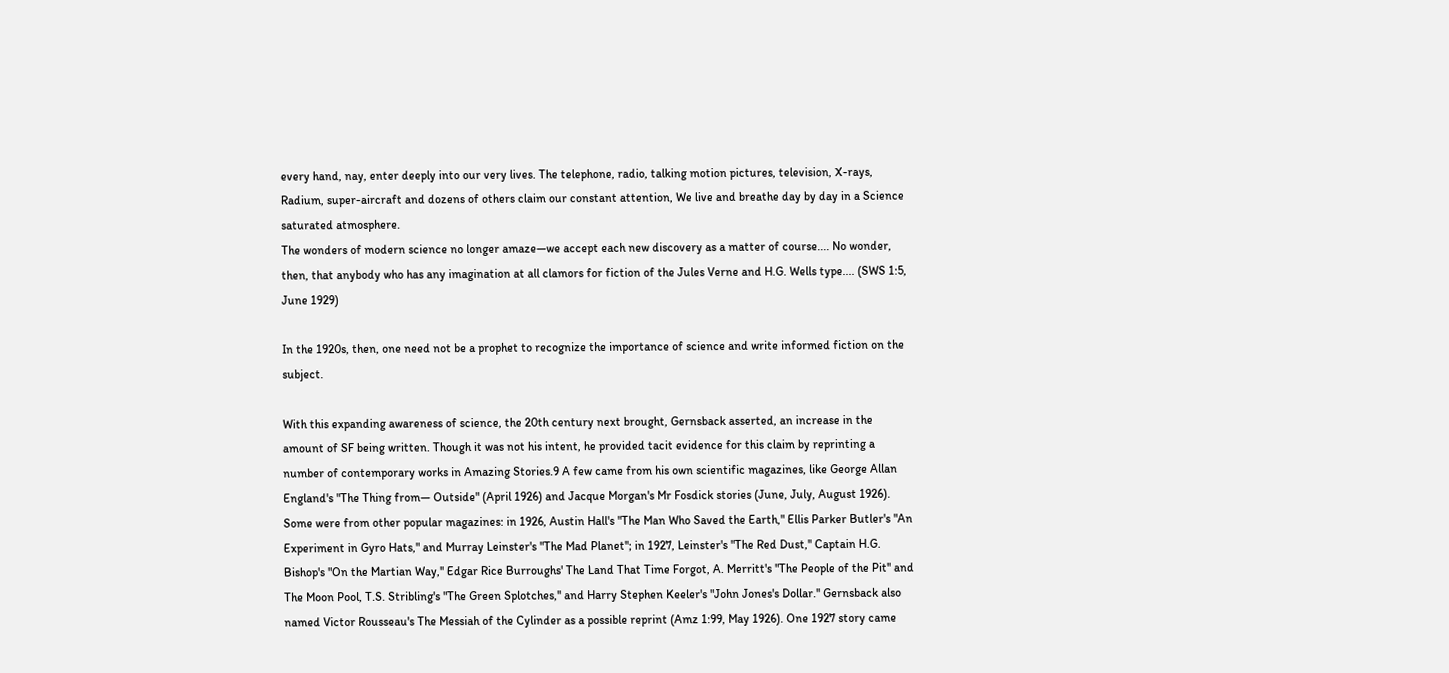every hand, nay, enter deeply into our very lives. The telephone, radio, talking motion pictures, television, X-rays, Radium, super-aircraft and dozens of others claim our constant attention, We live and breathe day by day in a Science saturated atmosphere.
The wonders of modern science no longer amaze—we accept each new discovery as a matter of course.... No wonder, then, that anybody who has any imagination at all clamors for fiction of the Jules Verne and H.G. Wells type.... (SWS 1:5, June 1929)

In the 1920s, then, one need not be a prophet to recognize the importance of science and write informed fiction on the subject.

With this expanding awareness of science, the 20th century next brought, Gernsback asserted, an increase in the amount of SF being written. Though it was not his intent, he provided tacit evidence for this claim by reprinting a number of contemporary works in Amazing Stories.9 A few came from his own scientific magazines, like George Allan England's "The Thing from— Outside" (April 1926) and Jacque Morgan's Mr Fosdick stories (June, July, August 1926). Some were from other popular magazines: in 1926, Austin Hall's "The Man Who Saved the Earth," Ellis Parker Butler's "An Experiment in Gyro Hats," and Murray Leinster's "The Mad Planet''; in 1927, Leinster's "The Red Dust,'' Captain H.G. Bishop's "On the Martian Way,'' Edgar Rice Burroughs' The Land That Time Forgot, A. Merritt's "The People of the Pit'' and The Moon Pool, T.S. Stribling's "The Green Splotches,'' and Harry Stephen Keeler's "John Jones's Dollar.'' Gernsback also named Victor Rousseau's The Messiah of the Cylinder as a possible reprint (Amz 1:99, May 1926). One 1927 story came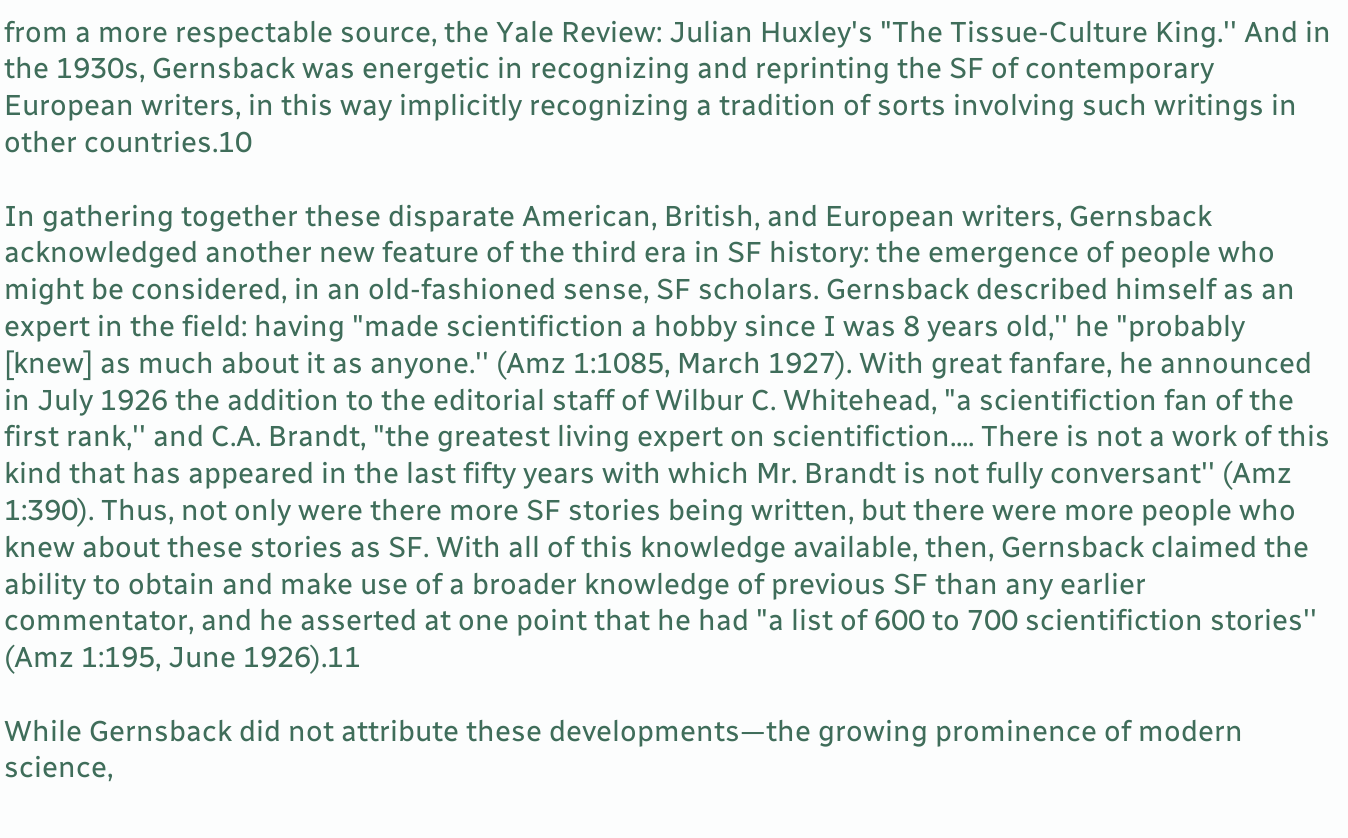from a more respectable source, the Yale Review: Julian Huxley's "The Tissue-Culture King.'' And in the 1930s, Gernsback was energetic in recognizing and reprinting the SF of contemporary European writers, in this way implicitly recognizing a tradition of sorts involving such writings in other countries.10

In gathering together these disparate American, British, and European writers, Gernsback acknowledged another new feature of the third era in SF history: the emergence of people who might be considered, in an old-fashioned sense, SF scholars. Gernsback described himself as an expert in the field: having "made scientifiction a hobby since I was 8 years old,'' he "probably [knew] as much about it as anyone.'' (Amz 1:1085, March 1927). With great fanfare, he announced in July 1926 the addition to the editorial staff of Wilbur C. Whitehead, "a scientifiction fan of the first rank,'' and C.A. Brandt, "the greatest living expert on scientifiction.... There is not a work of this kind that has appeared in the last fifty years with which Mr. Brandt is not fully conversant'' (Amz 1:390). Thus, not only were there more SF stories being written, but there were more people who knew about these stories as SF. With all of this knowledge available, then, Gernsback claimed the ability to obtain and make use of a broader knowledge of previous SF than any earlier commentator, and he asserted at one point that he had "a list of 600 to 700 scientifiction stories'' (Amz 1:195, June 1926).11

While Gernsback did not attribute these developments—the growing prominence of modern science,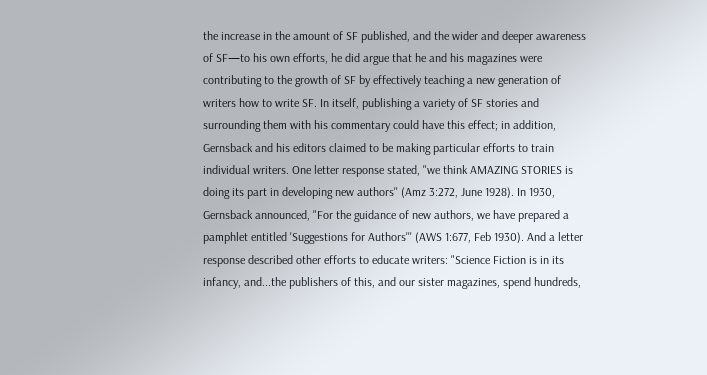the increase in the amount of SF published, and the wider and deeper awareness of SF—to his own efforts, he did argue that he and his magazines were contributing to the growth of SF by effectively teaching a new generation of writers how to write SF. In itself, publishing a variety of SF stories and surrounding them with his commentary could have this effect; in addition, Gernsback and his editors claimed to be making particular efforts to train individual writers. One letter response stated, "we think AMAZING STORIES is doing its part in developing new authors'' (Amz 3:272, June 1928). In 1930, Gernsback announced, "For the guidance of new authors, we have prepared a pamphlet entitled 'Suggestions for Authors''' (AWS 1:677, Feb 1930). And a letter response described other efforts to educate writers: "Science Fiction is in its infancy, and...the publishers of this, and our sister magazines, spend hundreds,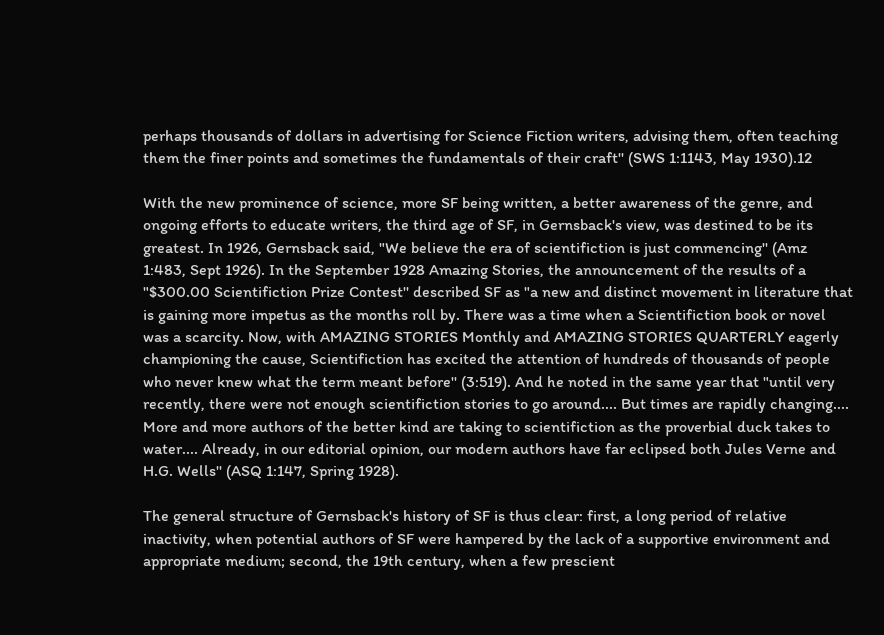perhaps thousands of dollars in advertising for Science Fiction writers, advising them, often teaching them the finer points and sometimes the fundamentals of their craft'' (SWS 1:1143, May 1930).12

With the new prominence of science, more SF being written, a better awareness of the genre, and ongoing efforts to educate writers, the third age of SF, in Gernsback's view, was destined to be its greatest. In 1926, Gernsback said, "We believe the era of scientifiction is just commencing'' (Amz 1:483, Sept 1926). In the September 1928 Amazing Stories, the announcement of the results of a "$300.00 Scientifiction Prize Contest'' described SF as "a new and distinct movement in literature that is gaining more impetus as the months roll by. There was a time when a Scientifiction book or novel was a scarcity. Now, with AMAZING STORIES Monthly and AMAZING STORIES QUARTERLY eagerly championing the cause, Scientifiction has excited the attention of hundreds of thousands of people who never knew what the term meant before'' (3:519). And he noted in the same year that "until very recently, there were not enough scientifiction stories to go around.... But times are rapidly changing.... More and more authors of the better kind are taking to scientifiction as the proverbial duck takes to water.... Already, in our editorial opinion, our modern authors have far eclipsed both Jules Verne and H.G. Wells'' (ASQ 1:147, Spring 1928).

The general structure of Gernsback's history of SF is thus clear: first, a long period of relative inactivity, when potential authors of SF were hampered by the lack of a supportive environment and appropriate medium; second, the 19th century, when a few prescient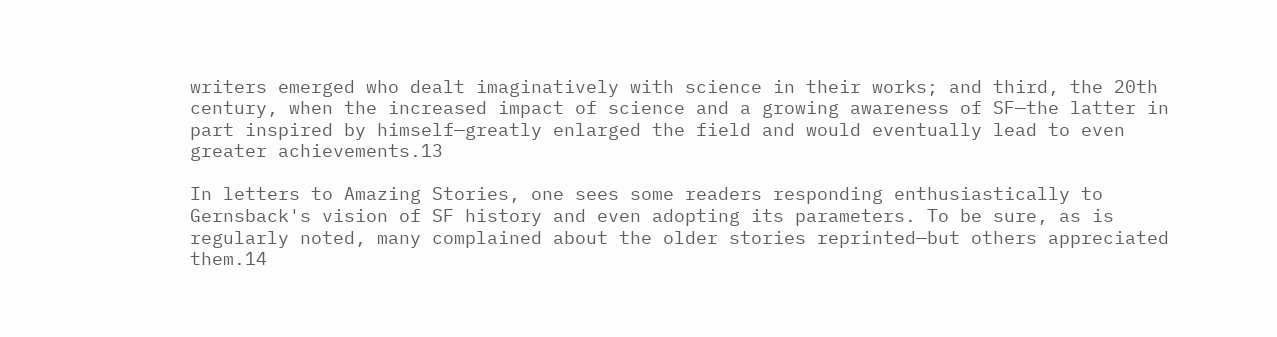writers emerged who dealt imaginatively with science in their works; and third, the 20th century, when the increased impact of science and a growing awareness of SF—the latter in part inspired by himself—greatly enlarged the field and would eventually lead to even greater achievements.13

In letters to Amazing Stories, one sees some readers responding enthusiastically to Gernsback's vision of SF history and even adopting its parameters. To be sure, as is regularly noted, many complained about the older stories reprinted—but others appreciated them.14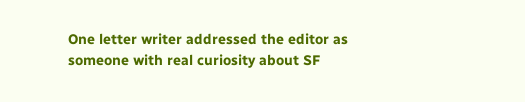One letter writer addressed the editor as someone with real curiosity about SF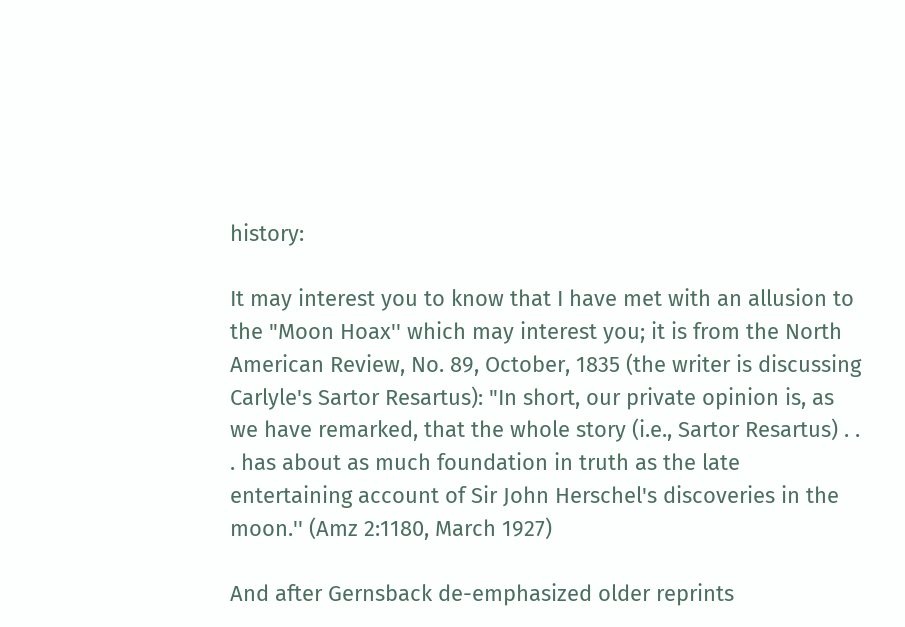history:

It may interest you to know that I have met with an allusion to the "Moon Hoax'' which may interest you; it is from the North American Review, No. 89, October, 1835 (the writer is discussing Carlyle's Sartor Resartus): "In short, our private opinion is, as we have remarked, that the whole story (i.e., Sartor Resartus) . . . has about as much foundation in truth as the late entertaining account of Sir John Herschel's discoveries in the moon.'' (Amz 2:1180, March 1927)

And after Gernsback de-emphasized older reprints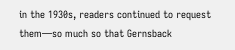in the 1930s, readers continued to request them—so much so that Gernsback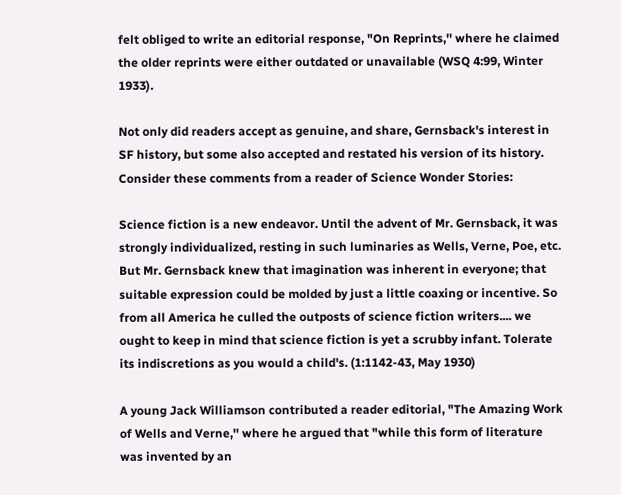felt obliged to write an editorial response, "On Reprints,'' where he claimed the older reprints were either outdated or unavailable (WSQ 4:99, Winter 1933).

Not only did readers accept as genuine, and share, Gernsback's interest in SF history, but some also accepted and restated his version of its history. Consider these comments from a reader of Science Wonder Stories:

Science fiction is a new endeavor. Until the advent of Mr. Gernsback, it was strongly individualized, resting in such luminaries as Wells, Verne, Poe, etc. But Mr. Gernsback knew that imagination was inherent in everyone; that suitable expression could be molded by just a little coaxing or incentive. So from all America he culled the outposts of science fiction writers.... we ought to keep in mind that science fiction is yet a scrubby infant. Tolerate its indiscretions as you would a child's. (1:1142-43, May 1930)

A young Jack Williamson contributed a reader editorial, "The Amazing Work of Wells and Verne,'' where he argued that "while this form of literature was invented by an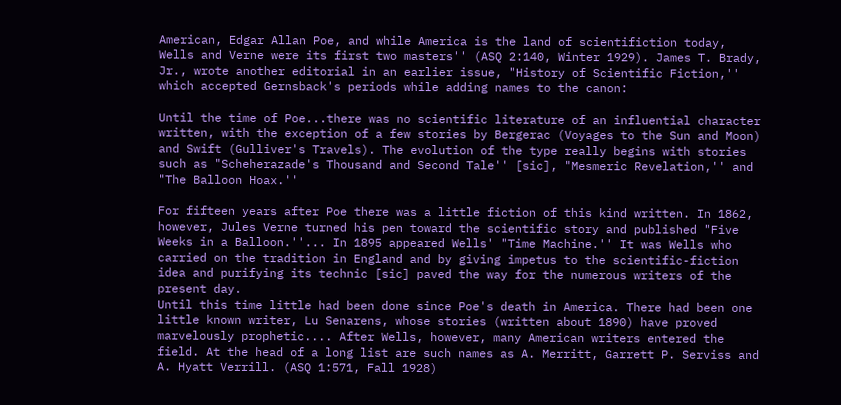American, Edgar Allan Poe, and while America is the land of scientifiction today, Wells and Verne were its first two masters'' (ASQ 2:140, Winter 1929). James T. Brady, Jr., wrote another editorial in an earlier issue, "History of Scientific Fiction,'' which accepted Gernsback's periods while adding names to the canon:

Until the time of Poe...there was no scientific literature of an influential character written, with the exception of a few stories by Bergerac (Voyages to the Sun and Moon) and Swift (Gulliver's Travels). The evolution of the type really begins with stories such as "Scheherazade's Thousand and Second Tale'' [sic], "Mesmeric Revelation,'' and "The Balloon Hoax.''

For fifteen years after Poe there was a little fiction of this kind written. In 1862, however, Jules Verne turned his pen toward the scientific story and published "Five Weeks in a Balloon.''... In 1895 appeared Wells' "Time Machine.'' It was Wells who carried on the tradition in England and by giving impetus to the scientific-fiction idea and purifying its technic [sic] paved the way for the numerous writers of the present day.
Until this time little had been done since Poe's death in America. There had been one little known writer, Lu Senarens, whose stories (written about 1890) have proved marvelously prophetic.... After Wells, however, many American writers entered the field. At the head of a long list are such names as A. Merritt, Garrett P. Serviss and A. Hyatt Verrill. (ASQ 1:571, Fall 1928)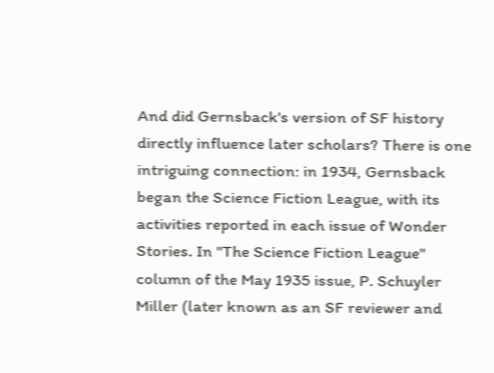And did Gernsback's version of SF history directly influence later scholars? There is one intriguing connection: in 1934, Gernsback began the Science Fiction League, with its activities reported in each issue of Wonder Stories. In "The Science Fiction League'' column of the May 1935 issue, P. Schuyler Miller (later known as an SF reviewer and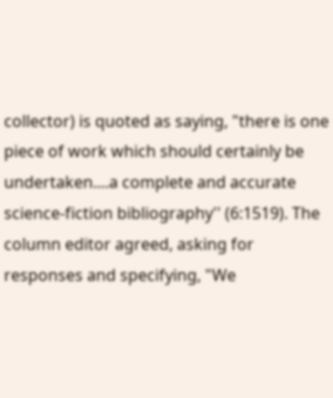collector) is quoted as saying, "there is one piece of work which should certainly be undertaken....a complete and accurate science-fiction bibliography'' (6:1519). The column editor agreed, asking for responses and specifying, "We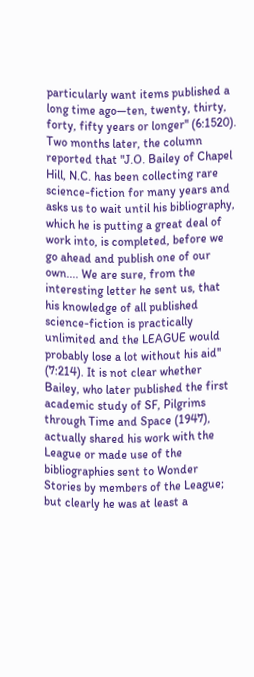particularly want items published a long time ago—ten, twenty, thirty, forty, fifty years or longer'' (6:1520). Two months later, the column reported that "J.O. Bailey of Chapel Hill, N.C. has been collecting rare science-fiction for many years and asks us to wait until his bibliography, which he is putting a great deal of work into, is completed, before we go ahead and publish one of our own.... We are sure, from the interesting letter he sent us, that his knowledge of all published science-fiction is practically unlimited and the LEAGUE would probably lose a lot without his aid'' (7:214). It is not clear whether Bailey, who later published the first academic study of SF, Pilgrims through Time and Space (1947), actually shared his work with the League or made use of the bibliographies sent to Wonder Stories by members of the League; but clearly he was at least a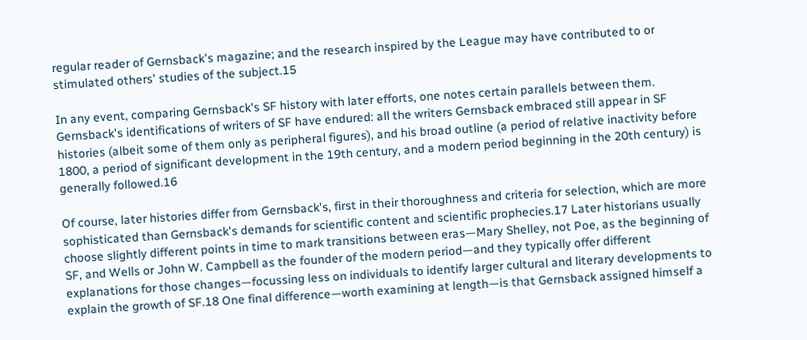regular reader of Gernsback's magazine; and the research inspired by the League may have contributed to or stimulated others' studies of the subject.15

In any event, comparing Gernsback's SF history with later efforts, one notes certain parallels between them. Gernsback's identifications of writers of SF have endured: all the writers Gernsback embraced still appear in SF histories (albeit some of them only as peripheral figures), and his broad outline (a period of relative inactivity before 1800, a period of significant development in the 19th century, and a modern period beginning in the 20th century) is generally followed.16

Of course, later histories differ from Gernsback's, first in their thoroughness and criteria for selection, which are more sophisticated than Gernsback's demands for scientific content and scientific prophecies.17 Later historians usually choose slightly different points in time to mark transitions between eras—Mary Shelley, not Poe, as the beginning of SF, and Wells or John W. Campbell as the founder of the modern period—and they typically offer different explanations for those changes—focussing less on individuals to identify larger cultural and literary developments to explain the growth of SF.18 One final difference—worth examining at length—is that Gernsback assigned himself a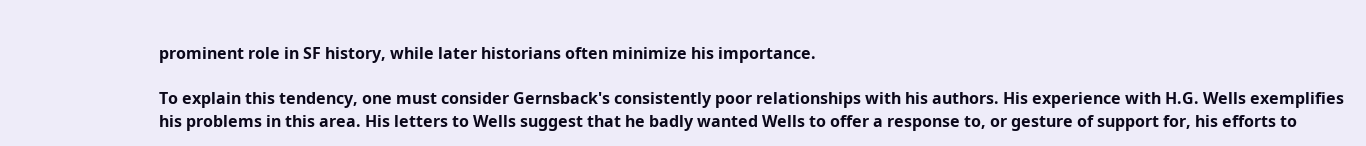prominent role in SF history, while later historians often minimize his importance.

To explain this tendency, one must consider Gernsback's consistently poor relationships with his authors. His experience with H.G. Wells exemplifies his problems in this area. His letters to Wells suggest that he badly wanted Wells to offer a response to, or gesture of support for, his efforts to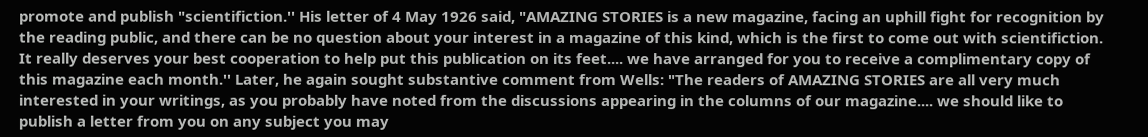promote and publish "scientifiction.'' His letter of 4 May 1926 said, "AMAZING STORIES is a new magazine, facing an uphill fight for recognition by the reading public, and there can be no question about your interest in a magazine of this kind, which is the first to come out with scientifiction. It really deserves your best cooperation to help put this publication on its feet.... we have arranged for you to receive a complimentary copy of this magazine each month.'' Later, he again sought substantive comment from Wells: "The readers of AMAZING STORIES are all very much interested in your writings, as you probably have noted from the discussions appearing in the columns of our magazine.... we should like to publish a letter from you on any subject you may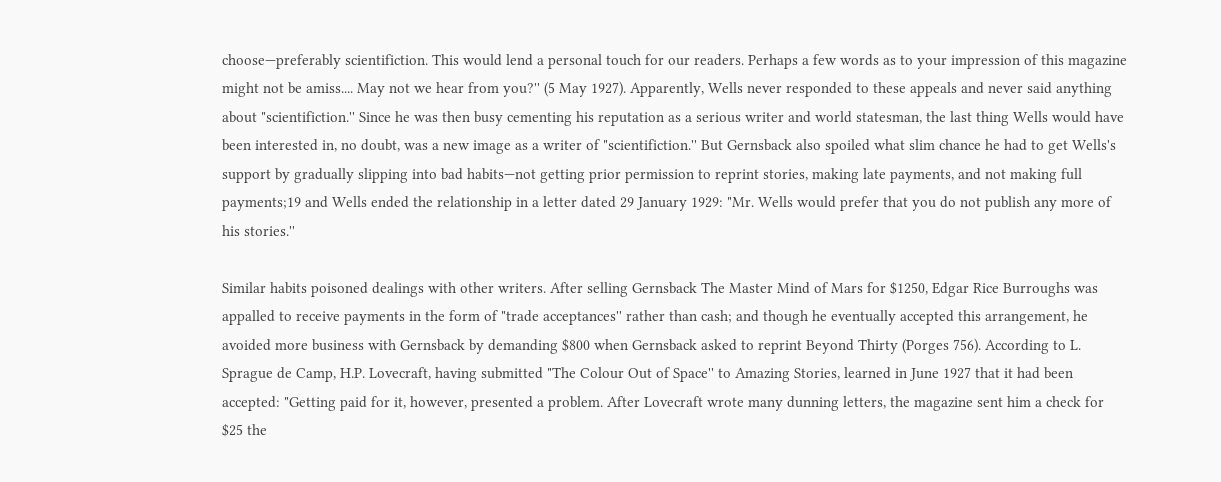choose—preferably scientifiction. This would lend a personal touch for our readers. Perhaps a few words as to your impression of this magazine might not be amiss.... May not we hear from you?'' (5 May 1927). Apparently, Wells never responded to these appeals and never said anything about "scientifiction.'' Since he was then busy cementing his reputation as a serious writer and world statesman, the last thing Wells would have been interested in, no doubt, was a new image as a writer of "scientifiction.'' But Gernsback also spoiled what slim chance he had to get Wells's support by gradually slipping into bad habits—not getting prior permission to reprint stories, making late payments, and not making full payments;19 and Wells ended the relationship in a letter dated 29 January 1929: "Mr. Wells would prefer that you do not publish any more of his stories.''

Similar habits poisoned dealings with other writers. After selling Gernsback The Master Mind of Mars for $1250, Edgar Rice Burroughs was appalled to receive payments in the form of "trade acceptances'' rather than cash; and though he eventually accepted this arrangement, he avoided more business with Gernsback by demanding $800 when Gernsback asked to reprint Beyond Thirty (Porges 756). According to L. Sprague de Camp, H.P. Lovecraft, having submitted "The Colour Out of Space'' to Amazing Stories, learned in June 1927 that it had been accepted: "Getting paid for it, however, presented a problem. After Lovecraft wrote many dunning letters, the magazine sent him a check for $25 the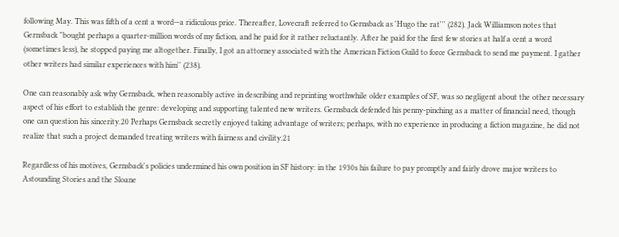following May. This was fifth of a cent a word—a ridiculous price. Thereafter, Lovecraft referred to Gernsback as 'Hugo the rat''' (282). Jack Williamson notes that Gernsback "bought perhaps a quarter-million words of my fiction, and he paid for it rather reluctantly. After he paid for the first few stories at half a cent a word (sometimes less), he stopped paying me altogether. Finally, I got an attorney associated with the American Fiction Guild to force Gernsback to send me payment. I gather other writers had similar experiences with him'' (238).

One can reasonably ask why Gernsback, when reasonably active in describing and reprinting worthwhile older examples of SF, was so negligent about the other necessary aspect of his effort to establish the genre: developing and supporting talented new writers. Gernsback defended his penny-pinching as a matter of financial need, though one can question his sincerity.20 Perhaps Gernsback secretly enjoyed taking advantage of writers; perhaps, with no experience in producing a fiction magazine, he did not realize that such a project demanded treating writers with fairness and civility.21

Regardless of his motives, Gernsback's policies undermined his own position in SF history: in the 1930s his failure to pay promptly and fairly drove major writers to Astounding Stories and the Sloane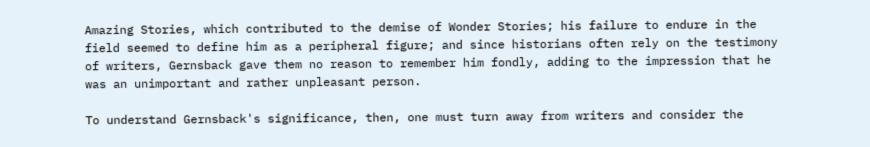Amazing Stories, which contributed to the demise of Wonder Stories; his failure to endure in the field seemed to define him as a peripheral figure; and since historians often rely on the testimony of writers, Gernsback gave them no reason to remember him fondly, adding to the impression that he was an unimportant and rather unpleasant person.

To understand Gernsback's significance, then, one must turn away from writers and consider the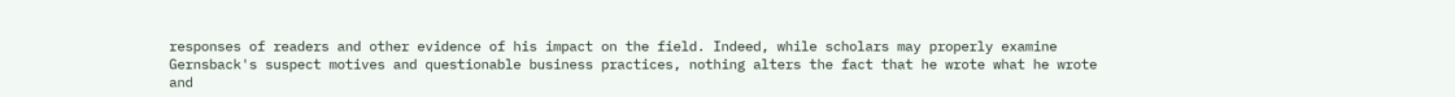responses of readers and other evidence of his impact on the field. Indeed, while scholars may properly examine Gernsback's suspect motives and questionable business practices, nothing alters the fact that he wrote what he wrote and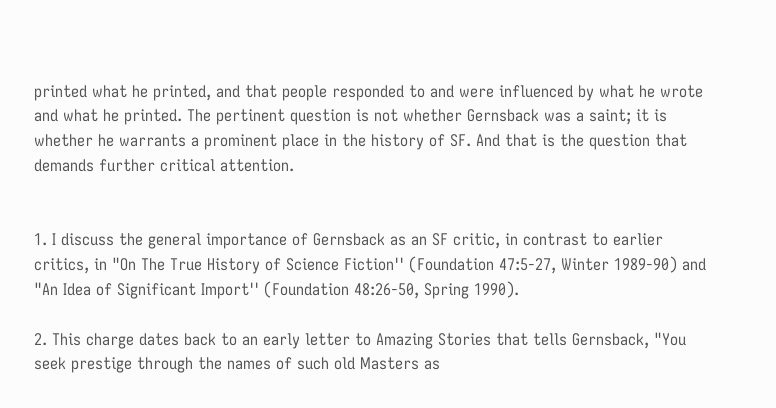printed what he printed, and that people responded to and were influenced by what he wrote and what he printed. The pertinent question is not whether Gernsback was a saint; it is whether he warrants a prominent place in the history of SF. And that is the question that demands further critical attention.


1. I discuss the general importance of Gernsback as an SF critic, in contrast to earlier critics, in "On The True History of Science Fiction'' (Foundation 47:5-27, Winter 1989-90) and "An Idea of Significant Import'' (Foundation 48:26-50, Spring 1990).

2. This charge dates back to an early letter to Amazing Stories that tells Gernsback, "You seek prestige through the names of such old Masters as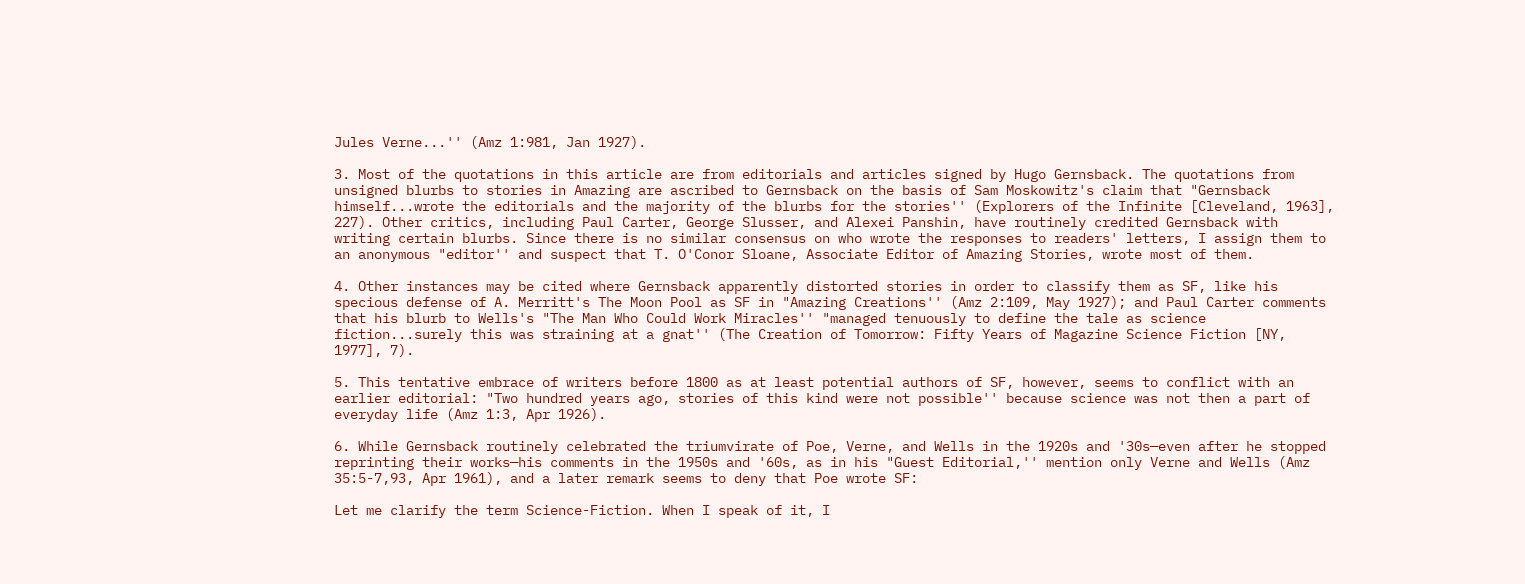Jules Verne...'' (Amz 1:981, Jan 1927).

3. Most of the quotations in this article are from editorials and articles signed by Hugo Gernsback. The quotations from unsigned blurbs to stories in Amazing are ascribed to Gernsback on the basis of Sam Moskowitz's claim that "Gernsback himself...wrote the editorials and the majority of the blurbs for the stories'' (Explorers of the Infinite [Cleveland, 1963], 227). Other critics, including Paul Carter, George Slusser, and Alexei Panshin, have routinely credited Gernsback with writing certain blurbs. Since there is no similar consensus on who wrote the responses to readers' letters, I assign them to an anonymous "editor'' and suspect that T. O'Conor Sloane, Associate Editor of Amazing Stories, wrote most of them.

4. Other instances may be cited where Gernsback apparently distorted stories in order to classify them as SF, like his specious defense of A. Merritt's The Moon Pool as SF in "Amazing Creations'' (Amz 2:109, May 1927); and Paul Carter comments that his blurb to Wells's "The Man Who Could Work Miracles'' "managed tenuously to define the tale as science fiction...surely this was straining at a gnat'' (The Creation of Tomorrow: Fifty Years of Magazine Science Fiction [NY, 1977], 7).

5. This tentative embrace of writers before 1800 as at least potential authors of SF, however, seems to conflict with an earlier editorial: "Two hundred years ago, stories of this kind were not possible'' because science was not then a part of everyday life (Amz 1:3, Apr 1926).

6. While Gernsback routinely celebrated the triumvirate of Poe, Verne, and Wells in the 1920s and '30s—even after he stopped reprinting their works—his comments in the 1950s and '60s, as in his "Guest Editorial,'' mention only Verne and Wells (Amz 35:5-7,93, Apr 1961), and a later remark seems to deny that Poe wrote SF:

Let me clarify the term Science-Fiction. When I speak of it, I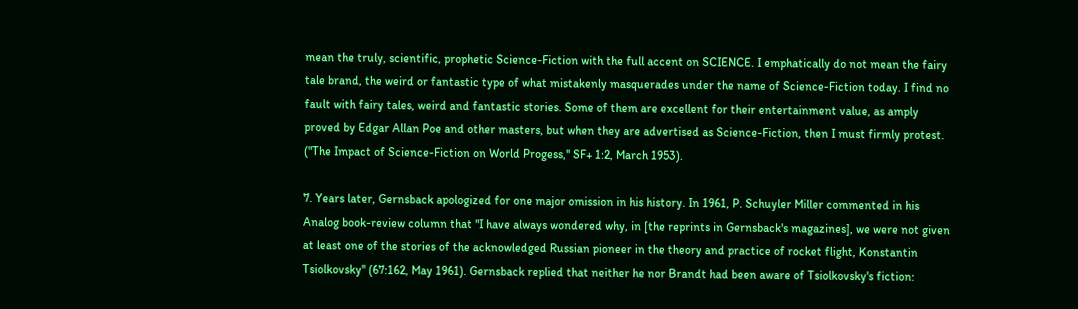mean the truly, scientific, prophetic Science-Fiction with the full accent on SCIENCE. I emphatically do not mean the fairy tale brand, the weird or fantastic type of what mistakenly masquerades under the name of Science-Fiction today. I find no fault with fairy tales, weird and fantastic stories. Some of them are excellent for their entertainment value, as amply proved by Edgar Allan Poe and other masters, but when they are advertised as Science-Fiction, then I must firmly protest. ("The Impact of Science-Fiction on World Progess,'' SF+ 1:2, March 1953).

7. Years later, Gernsback apologized for one major omission in his history. In 1961, P. Schuyler Miller commented in his Analog book-review column that "I have always wondered why, in [the reprints in Gernsback's magazines], we were not given at least one of the stories of the acknowledged Russian pioneer in the theory and practice of rocket flight, Konstantin Tsiolkovsky'' (67:162, May 1961). Gernsback replied that neither he nor Brandt had been aware of Tsiolkovsky's fiction: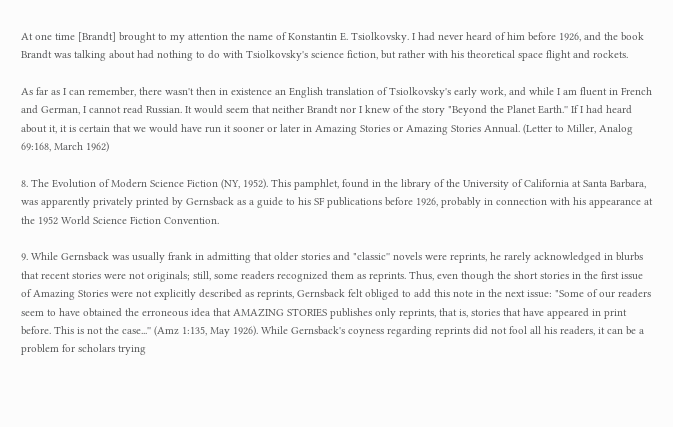At one time [Brandt] brought to my attention the name of Konstantin E. Tsiolkovsky. I had never heard of him before 1926, and the book Brandt was talking about had nothing to do with Tsiolkovsky's science fiction, but rather with his theoretical space flight and rockets.

As far as I can remember, there wasn't then in existence an English translation of Tsiolkovsky's early work, and while I am fluent in French and German, I cannot read Russian. It would seem that neither Brandt nor I knew of the story "Beyond the Planet Earth.'' If I had heard about it, it is certain that we would have run it sooner or later in Amazing Stories or Amazing Stories Annual. (Letter to Miller, Analog 69:168, March 1962)

8. The Evolution of Modern Science Fiction (NY, 1952). This pamphlet, found in the library of the University of California at Santa Barbara, was apparently privately printed by Gernsback as a guide to his SF publications before 1926, probably in connection with his appearance at the 1952 World Science Fiction Convention.

9. While Gernsback was usually frank in admitting that older stories and "classic'' novels were reprints, he rarely acknowledged in blurbs that recent stories were not originals; still, some readers recognized them as reprints. Thus, even though the short stories in the first issue of Amazing Stories were not explicitly described as reprints, Gernsback felt obliged to add this note in the next issue: "Some of our readers seem to have obtained the erroneous idea that AMAZING STORIES publishes only reprints, that is, stories that have appeared in print before. This is not the case...'' (Amz 1:135, May 1926). While Gernsback's coyness regarding reprints did not fool all his readers, it can be a problem for scholars trying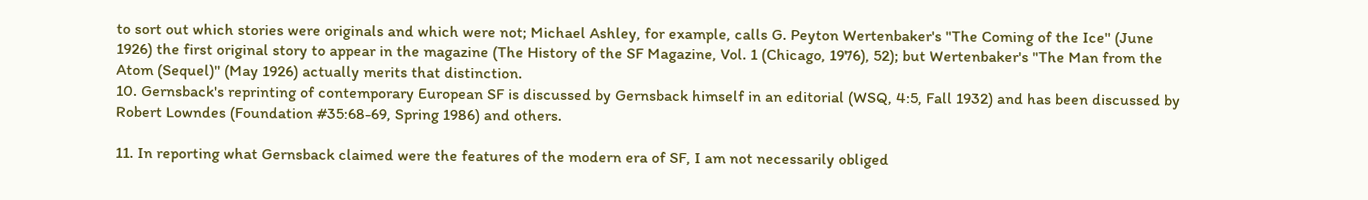to sort out which stories were originals and which were not; Michael Ashley, for example, calls G. Peyton Wertenbaker's "The Coming of the Ice'' (June 1926) the first original story to appear in the magazine (The History of the SF Magazine, Vol. 1 (Chicago, 1976), 52); but Wertenbaker's "The Man from the Atom (Sequel)'' (May 1926) actually merits that distinction.
10. Gernsback's reprinting of contemporary European SF is discussed by Gernsback himself in an editorial (WSQ, 4:5, Fall 1932) and has been discussed by Robert Lowndes (Foundation #35:68-69, Spring 1986) and others.

11. In reporting what Gernsback claimed were the features of the modern era of SF, I am not necessarily obliged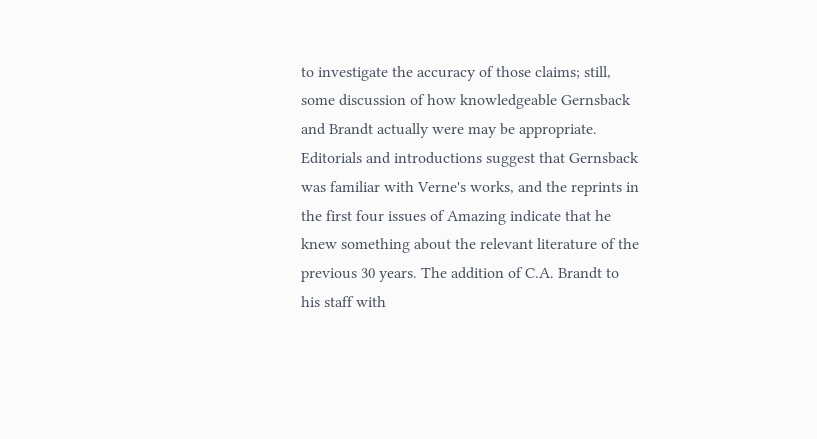to investigate the accuracy of those claims; still, some discussion of how knowledgeable Gernsback and Brandt actually were may be appropriate. Editorials and introductions suggest that Gernsback was familiar with Verne's works, and the reprints in the first four issues of Amazing indicate that he knew something about the relevant literature of the previous 30 years. The addition of C.A. Brandt to his staff with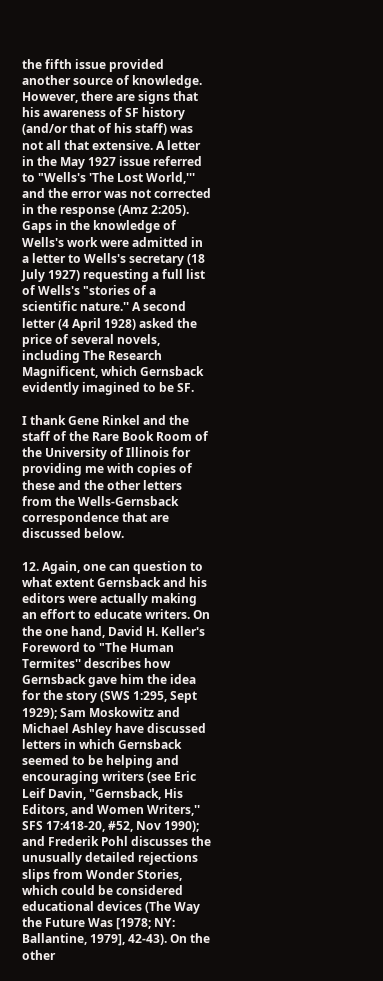the fifth issue provided another source of knowledge. However, there are signs that his awareness of SF history (and/or that of his staff) was not all that extensive. A letter in the May 1927 issue referred to "Wells's 'The Lost World,''' and the error was not corrected in the response (Amz 2:205). Gaps in the knowledge of Wells's work were admitted in a letter to Wells's secretary (18 July 1927) requesting a full list of Wells's "stories of a scientific nature.'' A second letter (4 April 1928) asked the price of several novels, including The Research Magnificent, which Gernsback evidently imagined to be SF.

I thank Gene Rinkel and the staff of the Rare Book Room of the University of Illinois for providing me with copies of these and the other letters from the Wells-Gernsback correspondence that are discussed below.

12. Again, one can question to what extent Gernsback and his editors were actually making an effort to educate writers. On the one hand, David H. Keller's Foreword to "The Human Termites'' describes how Gernsback gave him the idea for the story (SWS 1:295, Sept 1929); Sam Moskowitz and Michael Ashley have discussed letters in which Gernsback seemed to be helping and encouraging writers (see Eric Leif Davin, "Gernsback, His Editors, and Women Writers,'' SFS 17:418-20, #52, Nov 1990); and Frederik Pohl discusses the unusually detailed rejections slips from Wonder Stories, which could be considered educational devices (The Way the Future Was [1978; NY: Ballantine, 1979], 42-43). On the other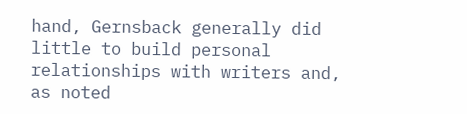hand, Gernsback generally did little to build personal relationships with writers and, as noted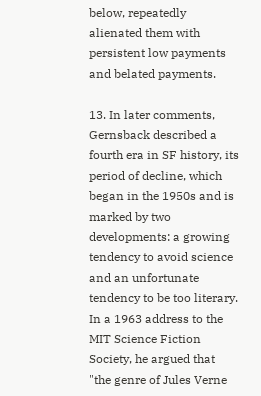below, repeatedly alienated them with persistent low payments and belated payments.

13. In later comments, Gernsback described a fourth era in SF history, its period of decline, which began in the 1950s and is marked by two developments: a growing tendency to avoid science and an unfortunate tendency to be too literary. In a 1963 address to the MIT Science Fiction Society, he argued that "the genre of Jules Verne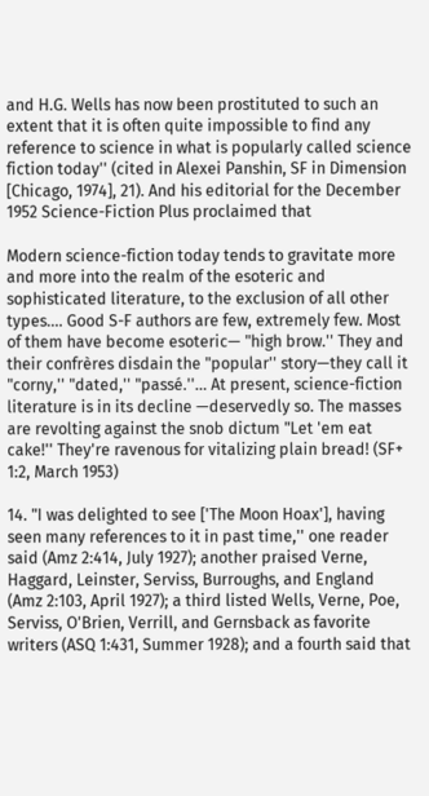and H.G. Wells has now been prostituted to such an extent that it is often quite impossible to find any reference to science in what is popularly called science fiction today'' (cited in Alexei Panshin, SF in Dimension [Chicago, 1974], 21). And his editorial for the December 1952 Science-Fiction Plus proclaimed that

Modern science-fiction today tends to gravitate more and more into the realm of the esoteric and sophisticated literature, to the exclusion of all other types.... Good S-F authors are few, extremely few. Most of them have become esoteric— "high brow.'' They and their confrères disdain the "popular'' story—they call it "corny,'' "dated,'' "passé.''... At present, science-fiction literature is in its decline —deservedly so. The masses are revolting against the snob dictum "Let 'em eat cake!'' They're ravenous for vitalizing plain bread! (SF+ 1:2, March 1953)

14. "I was delighted to see ['The Moon Hoax'], having seen many references to it in past time,'' one reader said (Amz 2:414, July 1927); another praised Verne, Haggard, Leinster, Serviss, Burroughs, and England (Amz 2:103, April 1927); a third listed Wells, Verne, Poe, Serviss, O'Brien, Verrill, and Gernsback as favorite writers (ASQ 1:431, Summer 1928); and a fourth said that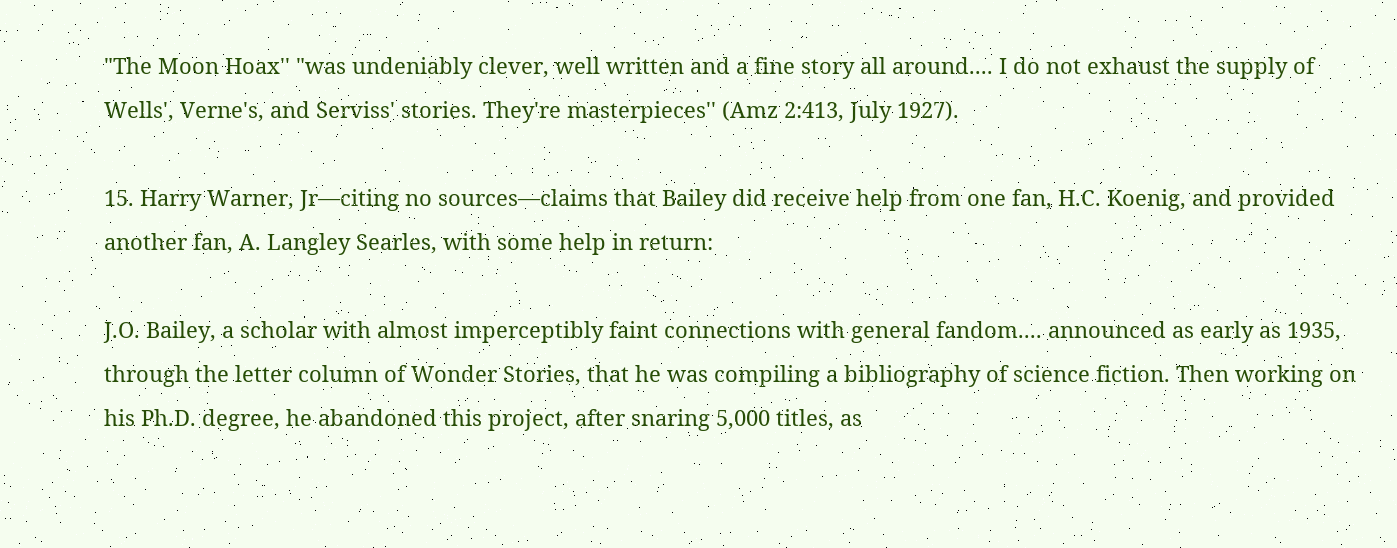"The Moon Hoax'' "was undeniably clever, well written and a fine story all around.... I do not exhaust the supply of Wells', Verne's, and Serviss' stories. They're masterpieces'' (Amz 2:413, July 1927).

15. Harry Warner, Jr—citing no sources—claims that Bailey did receive help from one fan, H.C. Koenig, and provided another fan, A. Langley Searles, with some help in return:

J.O. Bailey, a scholar with almost imperceptibly faint connections with general fandom.... announced as early as 1935, through the letter column of Wonder Stories, that he was compiling a bibliography of science fiction. Then working on his Ph.D. degree, he abandoned this project, after snaring 5,000 titles, as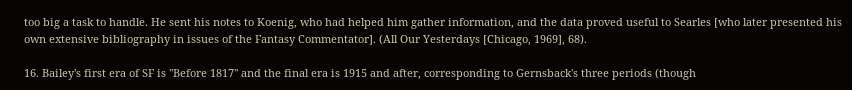too big a task to handle. He sent his notes to Koenig, who had helped him gather information, and the data proved useful to Searles [who later presented his own extensive bibliography in issues of the Fantasy Commentator]. (All Our Yesterdays [Chicago, 1969], 68).

16. Bailey's first era of SF is "Before 1817'' and the final era is 1915 and after, corresponding to Gernsback's three periods (though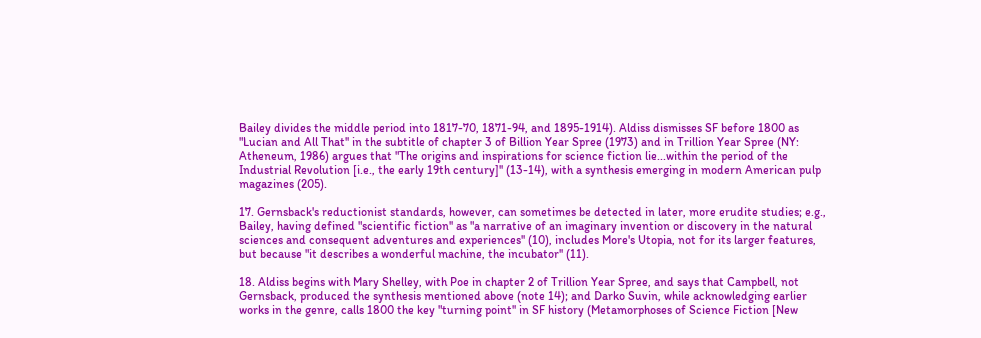Bailey divides the middle period into 1817-70, 1871-94, and 1895-1914). Aldiss dismisses SF before 1800 as "Lucian and All That'' in the subtitle of chapter 3 of Billion Year Spree (1973) and in Trillion Year Spree (NY: Atheneum, 1986) argues that "The origins and inspirations for science fiction lie...within the period of the Industrial Revolution [i.e., the early 19th century]'' (13-14), with a synthesis emerging in modern American pulp magazines (205).

17. Gernsback's reductionist standards, however, can sometimes be detected in later, more erudite studies; e.g., Bailey, having defined "scientific fiction'' as "a narrative of an imaginary invention or discovery in the natural sciences and consequent adventures and experiences'' (10), includes More's Utopia, not for its larger features, but because "it describes a wonderful machine, the incubator'' (11).

18. Aldiss begins with Mary Shelley, with Poe in chapter 2 of Trillion Year Spree, and says that Campbell, not Gernsback, produced the synthesis mentioned above (note 14); and Darko Suvin, while acknowledging earlier works in the genre, calls 1800 the key "turning point'' in SF history (Metamorphoses of Science Fiction [New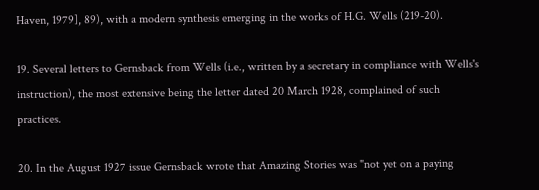Haven, 1979], 89), with a modern synthesis emerging in the works of H.G. Wells (219-20).

19. Several letters to Gernsback from Wells (i.e., written by a secretary in compliance with Wells's instruction), the most extensive being the letter dated 20 March 1928, complained of such practices.

20. In the August 1927 issue Gernsback wrote that Amazing Stories was "not yet on a paying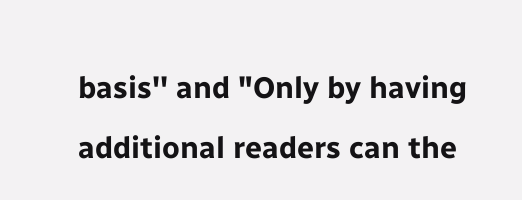basis'' and "Only by having additional readers can the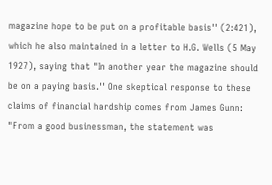magazine hope to be put on a profitable basis'' (2:421), which he also maintained in a letter to H.G. Wells (5 May 1927), saying that "In another year the magazine should be on a paying basis.'' One skeptical response to these claims of financial hardship comes from James Gunn: "From a good businessman, the statement was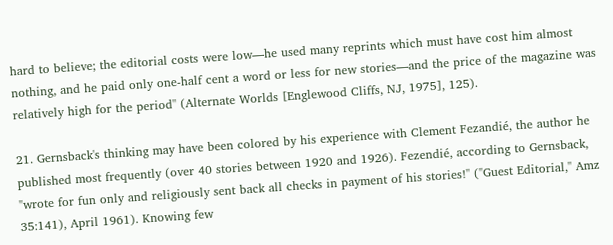hard to believe; the editorial costs were low—he used many reprints which must have cost him almost nothing, and he paid only one-half cent a word or less for new stories—and the price of the magazine was relatively high for the period'' (Alternate Worlds [Englewood Cliffs, NJ, 1975], 125).

21. Gernsback's thinking may have been colored by his experience with Clement Fezandié, the author he published most frequently (over 40 stories between 1920 and 1926). Fezendié, according to Gernsback, "wrote for fun only and religiously sent back all checks in payment of his stories!'' ("Guest Editorial,'' Amz 35:141), April 1961). Knowing few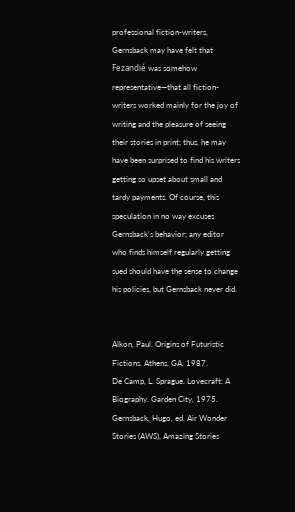professional fiction-writers, Gernsback may have felt that Fezandié was somehow representative—that all fiction-writers worked mainly for the joy of writing and the pleasure of seeing their stories in print; thus, he may have been surprised to find his writers getting so upset about small and tardy payments. Of course, this speculation in no way excuses Gernsback's behavior; any editor who finds himself regularly getting sued should have the sense to change his policies, but Gernsback never did.


Alkon, Paul. Origins of Futuristic Fictions. Athens, GA, 1987.
De Camp, L. Sprague. Lovecraft: A Biography. Garden City, 1975.
Gernsback, Hugo, ed. Air Wonder Stories (AWS), Amazing Stories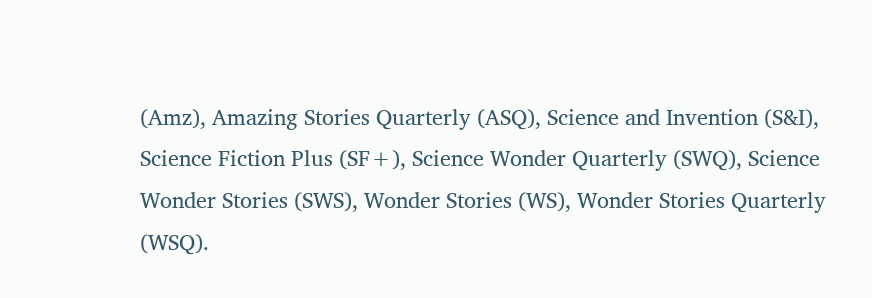(Amz), Amazing Stories Quarterly (ASQ), Science and Invention (S&I), Science Fiction Plus (SF+), Science Wonder Quarterly (SWQ), Science Wonder Stories (SWS), Wonder Stories (WS), Wonder Stories Quarterly (WSQ).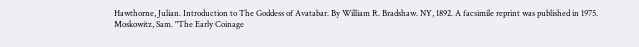Hawthorne, Julian. Introduction to The Goddess of Avatabar. By William R. Bradshaw. NY, 1892. A facsimile reprint was published in 1975.
Moskowitz, Sam. "The Early Coinage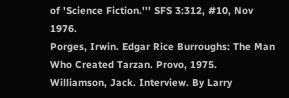of 'Science Fiction.''' SFS 3:312, #10, Nov 1976.
Porges, Irwin. Edgar Rice Burroughs: The Man Who Created Tarzan. Provo, 1975.
Williamson, Jack. Interview. By Larry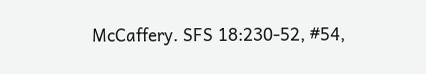McCaffery. SFS 18:230-52, #54,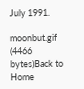July 1991.

moonbut.gif (4466 bytes)Back to Home